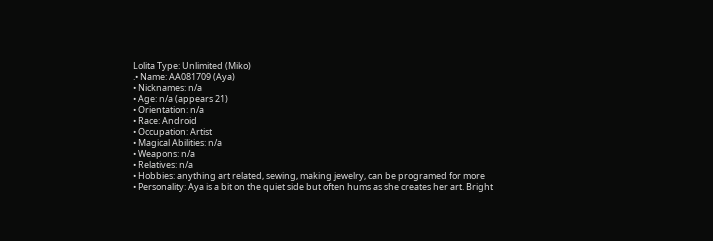Lolita Type: Unlimited (Miko)
.• Name: AA081709 (Aya)
• Nicknames: n/a
• Age: n/a (appears 21)
• Orientation: n/a
• Race: Android
• Occupation: Artist
• Magical Abilities: n/a
• Weapons: n/a
• Relatives: n/a
• Hobbies: anything art related, sewing, making jewelry, can be programed for more
• Personality: Aya is a bit on the quiet side but often hums as she creates her art. Bright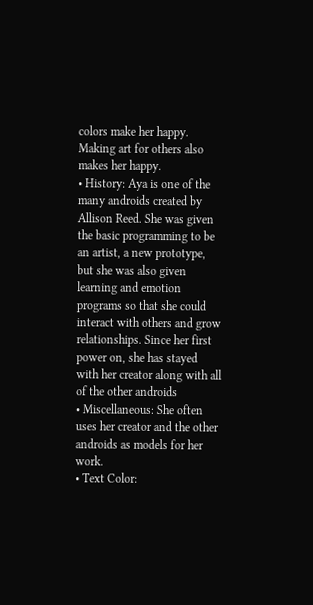colors make her happy. Making art for others also makes her happy.
• History: Aya is one of the many androids created by Allison Reed. She was given the basic programming to be an artist, a new prototype, but she was also given learning and emotion programs so that she could interact with others and grow relationships. Since her first power on, she has stayed with her creator along with all of the other androids
• Miscellaneous: She often uses her creator and the other androids as models for her work.
• Text Color: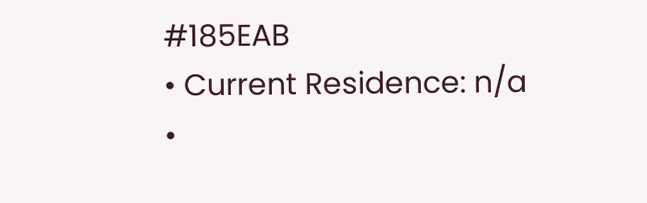#185EAB
• Current Residence: n/a
•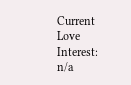Current Love Interest: n/a